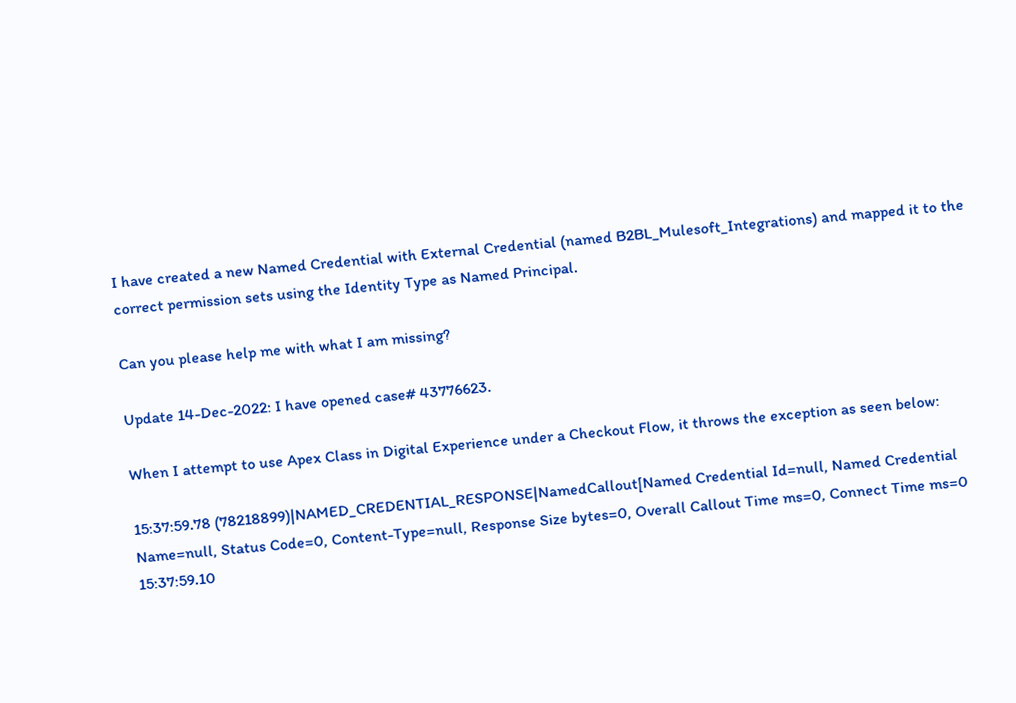I have created a new Named Credential with External Credential (named B2BL_Mulesoft_Integrations) and mapped it to the correct permission sets using the Identity Type as Named Principal.

Can you please help me with what I am missing?

Update 14-Dec-2022: I have opened case# 43776623.

When I attempt to use Apex Class in Digital Experience under a Checkout Flow, it throws the exception as seen below:

15:37:59.78 (78218899)|NAMED_CREDENTIAL_RESPONSE|NamedCallout[Named Credential Id=null, Named Credential Name=null, Status Code=0, Content-Type=null, Response Size bytes=0, Overall Callout Time ms=0, Connect Time ms=0
15:37:59.10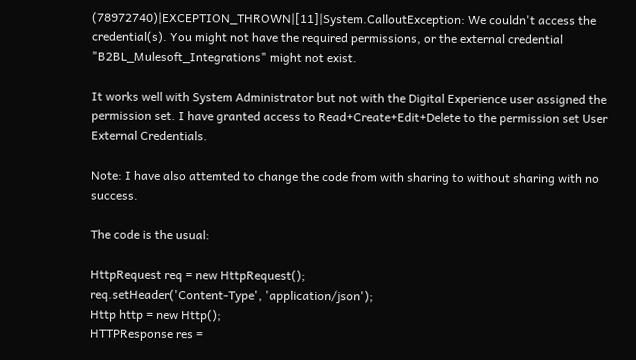(78972740)|EXCEPTION_THROWN|[11]|System.CalloutException: We couldn't access the credential(s). You might not have the required permissions, or the external credential "B2BL_Mulesoft_Integrations" might not exist.

It works well with System Administrator but not with the Digital Experience user assigned the permission set. I have granted access to Read+Create+Edit+Delete to the permission set User External Credentials.

Note: I have also attemted to change the code from with sharing to without sharing with no success.

The code is the usual:

HttpRequest req = new HttpRequest();
req.setHeader('Content-Type', 'application/json');
Http http = new Http();
HTTPResponse res =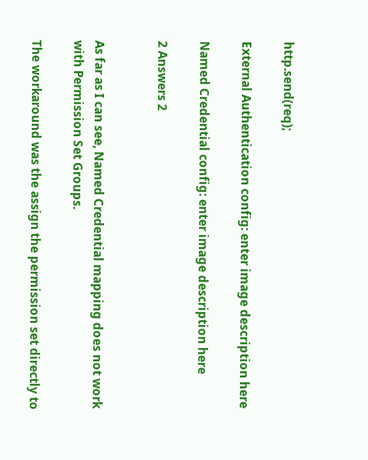http.send(req);

External Authentication config: enter image description here

Named Credential config: enter image description here

2 Answers 2


As far as I can see, Named Credential mapping does not work with Permission Set Groups.

The workaround was the assign the permission set directly to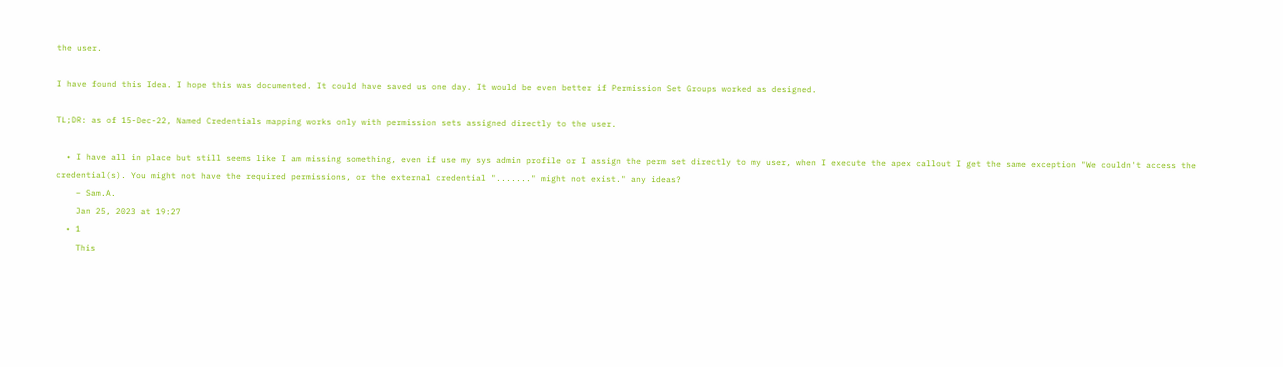the user.

I have found this Idea. I hope this was documented. It could have saved us one day. It would be even better if Permission Set Groups worked as designed.

TL;DR: as of 15-Dec-22, Named Credentials mapping works only with permission sets assigned directly to the user.

  • I have all in place but still seems like I am missing something, even if use my sys admin profile or I assign the perm set directly to my user, when I execute the apex callout I get the same exception "We couldn't access the credential(s). You might not have the required permissions, or the external credential "......." might not exist." any ideas?
    – Sam.A.
    Jan 25, 2023 at 19:27
  • 1
    This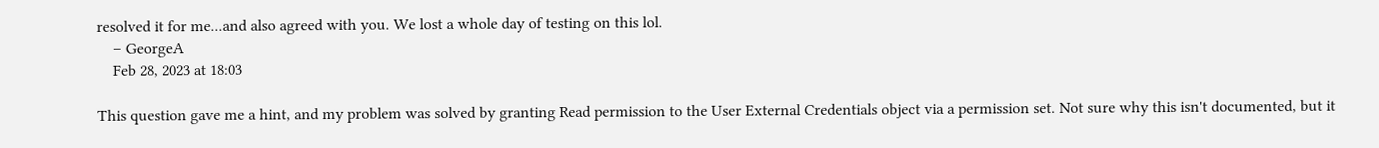resolved it for me...and also agreed with you. We lost a whole day of testing on this lol.
    – GeorgeA
    Feb 28, 2023 at 18:03

This question gave me a hint, and my problem was solved by granting Read permission to the User External Credentials object via a permission set. Not sure why this isn't documented, but it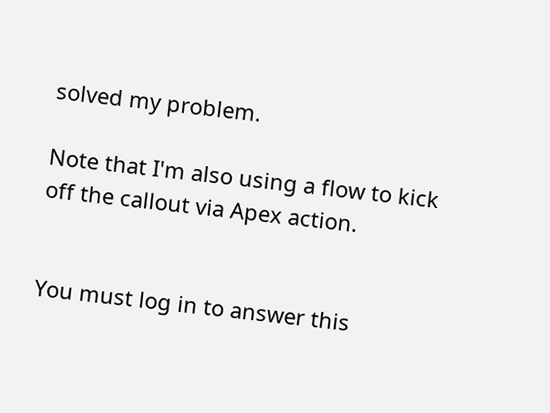solved my problem.

Note that I'm also using a flow to kick off the callout via Apex action.


You must log in to answer this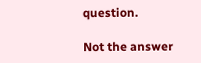question.

Not the answer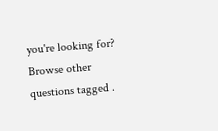you're looking for? Browse other questions tagged .